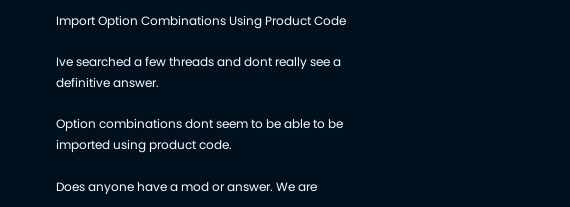Import Option Combinations Using Product Code

Ive searched a few threads and dont really see a definitive answer.

Option combinations dont seem to be able to be imported using product code.

Does anyone have a mod or answer. We are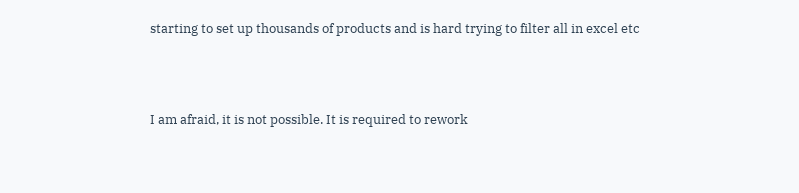starting to set up thousands of products and is hard trying to filter all in excel etc



I am afraid, it is not possible. It is required to rework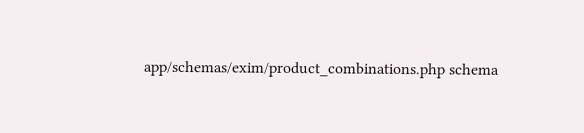app/schemas/exim/product_combinations.php schema